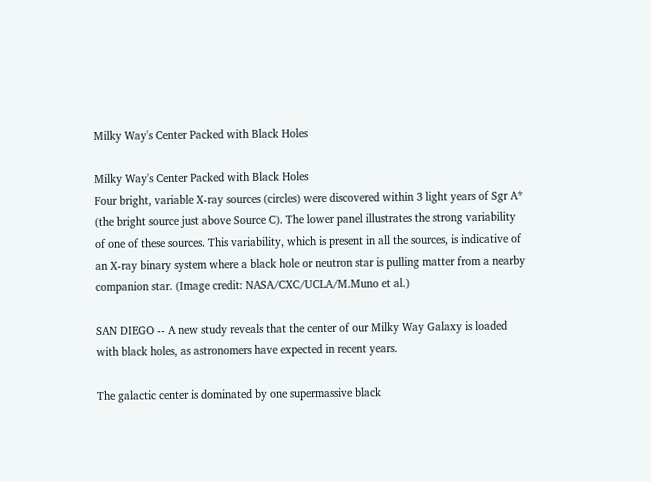Milky Way's Center Packed with Black Holes

Milky Way's Center Packed with Black Holes
Four bright, variable X-ray sources (circles) were discovered within 3 light years of Sgr A* (the bright source just above Source C). The lower panel illustrates the strong variability of one of these sources. This variability, which is present in all the sources, is indicative of an X-ray binary system where a black hole or neutron star is pulling matter from a nearby companion star. (Image credit: NASA/CXC/UCLA/M.Muno et al.)

SAN DIEGO -- A new study reveals that the center of our Milky Way Galaxy is loaded with black holes, as astronomers have expected in recent years.

The galactic center is dominated by one supermassive black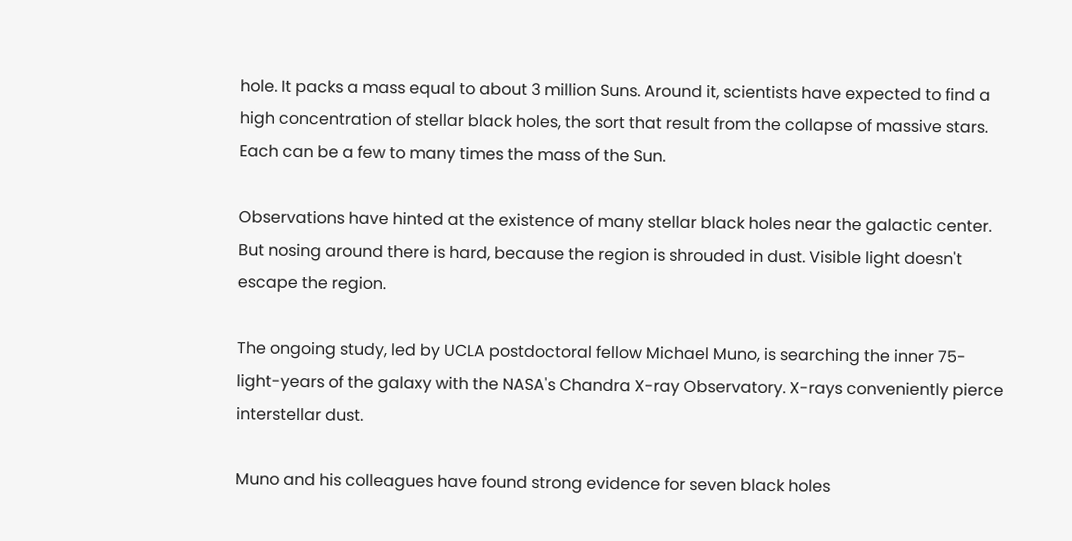hole. It packs a mass equal to about 3 million Suns. Around it, scientists have expected to find a high concentration of stellar black holes, the sort that result from the collapse of massive stars. Each can be a few to many times the mass of the Sun.

Observations have hinted at the existence of many stellar black holes near the galactic center. But nosing around there is hard, because the region is shrouded in dust. Visible light doesn't escape the region.

The ongoing study, led by UCLA postdoctoral fellow Michael Muno, is searching the inner 75-light-years of the galaxy with the NASA's Chandra X-ray Observatory. X-rays conveniently pierce interstellar dust.

Muno and his colleagues have found strong evidence for seven black holes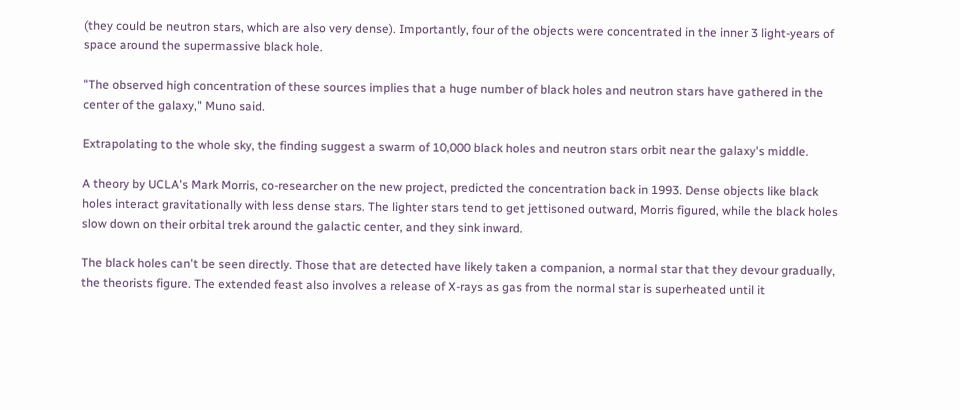(they could be neutron stars, which are also very dense). Importantly, four of the objects were concentrated in the inner 3 light-years of space around the supermassive black hole.

"The observed high concentration of these sources implies that a huge number of black holes and neutron stars have gathered in the center of the galaxy," Muno said.

Extrapolating to the whole sky, the finding suggest a swarm of 10,000 black holes and neutron stars orbit near the galaxy's middle.

A theory by UCLA's Mark Morris, co-researcher on the new project, predicted the concentration back in 1993. Dense objects like black holes interact gravitationally with less dense stars. The lighter stars tend to get jettisoned outward, Morris figured, while the black holes slow down on their orbital trek around the galactic center, and they sink inward.

The black holes can't be seen directly. Those that are detected have likely taken a companion, a normal star that they devour gradually, the theorists figure. The extended feast also involves a release of X-rays as gas from the normal star is superheated until it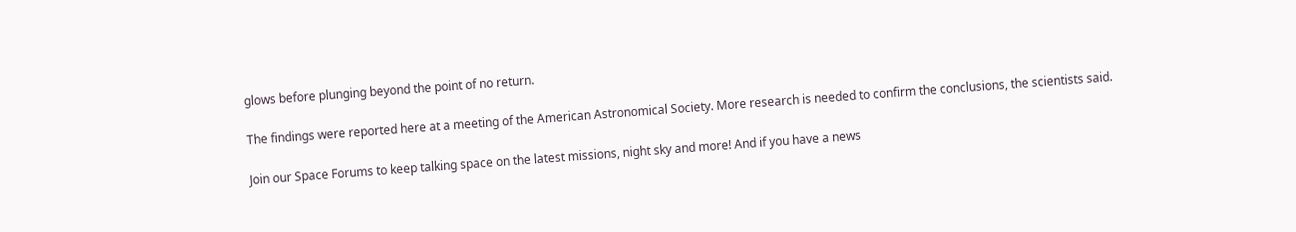glows before plunging beyond the point of no return.

The findings were reported here at a meeting of the American Astronomical Society. More research is needed to confirm the conclusions, the scientists said.

Join our Space Forums to keep talking space on the latest missions, night sky and more! And if you have a news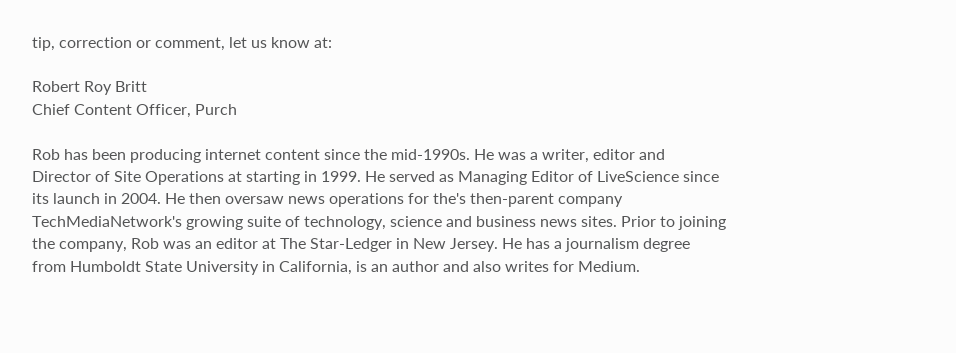tip, correction or comment, let us know at:

Robert Roy Britt
Chief Content Officer, Purch

Rob has been producing internet content since the mid-1990s. He was a writer, editor and Director of Site Operations at starting in 1999. He served as Managing Editor of LiveScience since its launch in 2004. He then oversaw news operations for the's then-parent company TechMediaNetwork's growing suite of technology, science and business news sites. Prior to joining the company, Rob was an editor at The Star-Ledger in New Jersey. He has a journalism degree from Humboldt State University in California, is an author and also writes for Medium.